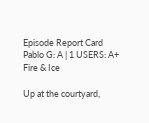Episode Report Card
Pablo G: A | 1 USERS: A+
Fire & Ice

Up at the courtyard,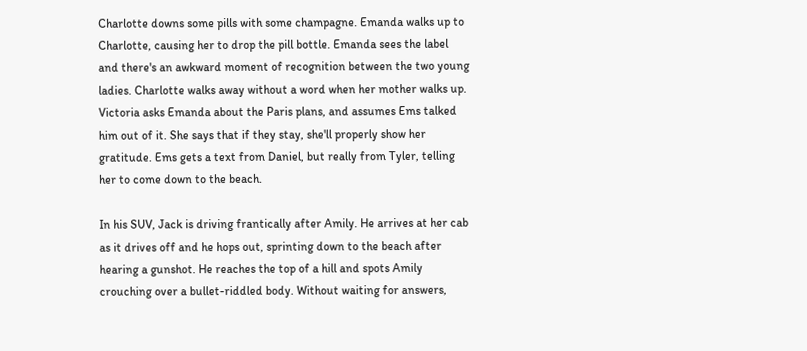Charlotte downs some pills with some champagne. Emanda walks up to Charlotte, causing her to drop the pill bottle. Emanda sees the label and there's an awkward moment of recognition between the two young ladies. Charlotte walks away without a word when her mother walks up. Victoria asks Emanda about the Paris plans, and assumes Ems talked him out of it. She says that if they stay, she'll properly show her gratitude. Ems gets a text from Daniel, but really from Tyler, telling her to come down to the beach.

In his SUV, Jack is driving frantically after Amily. He arrives at her cab as it drives off and he hops out, sprinting down to the beach after hearing a gunshot. He reaches the top of a hill and spots Amily crouching over a bullet-riddled body. Without waiting for answers,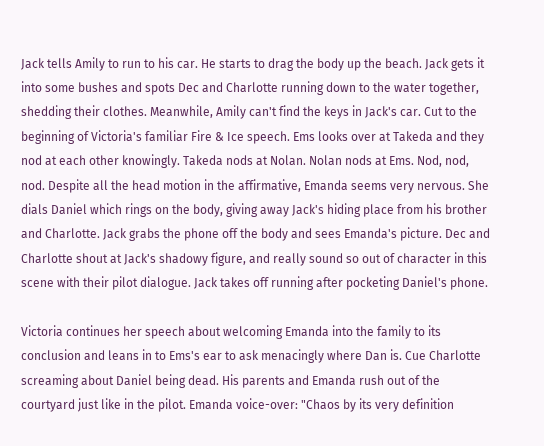Jack tells Amily to run to his car. He starts to drag the body up the beach. Jack gets it into some bushes and spots Dec and Charlotte running down to the water together, shedding their clothes. Meanwhile, Amily can't find the keys in Jack's car. Cut to the beginning of Victoria's familiar Fire & Ice speech. Ems looks over at Takeda and they nod at each other knowingly. Takeda nods at Nolan. Nolan nods at Ems. Nod, nod, nod. Despite all the head motion in the affirmative, Emanda seems very nervous. She dials Daniel which rings on the body, giving away Jack's hiding place from his brother and Charlotte. Jack grabs the phone off the body and sees Emanda's picture. Dec and Charlotte shout at Jack's shadowy figure, and really sound so out of character in this scene with their pilot dialogue. Jack takes off running after pocketing Daniel's phone.

Victoria continues her speech about welcoming Emanda into the family to its conclusion and leans in to Ems's ear to ask menacingly where Dan is. Cue Charlotte screaming about Daniel being dead. His parents and Emanda rush out of the courtyard just like in the pilot. Emanda voice-over: "Chaos by its very definition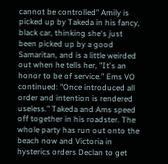cannot be controlled" Amily is picked up by Takeda in his fancy, black car, thinking she's just been picked up by a good Samaritan, and is a little weirded out when he tells her, "It's an honor to be of service." Ems VO continued: "Once introduced all order and intention is rendered useless." Takeda and Ams speed off together in his roadster. The whole party has run out onto the beach now and Victoria in hysterics orders Declan to get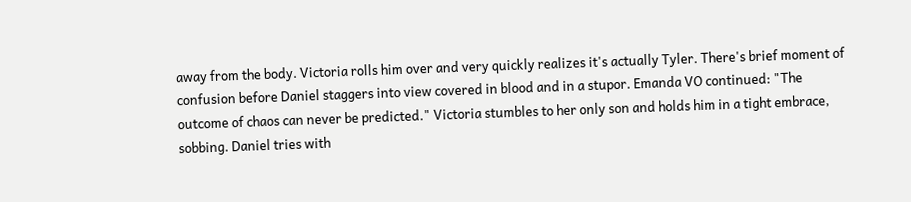away from the body. Victoria rolls him over and very quickly realizes it's actually Tyler. There's brief moment of confusion before Daniel staggers into view covered in blood and in a stupor. Emanda VO continued: "The outcome of chaos can never be predicted." Victoria stumbles to her only son and holds him in a tight embrace, sobbing. Daniel tries with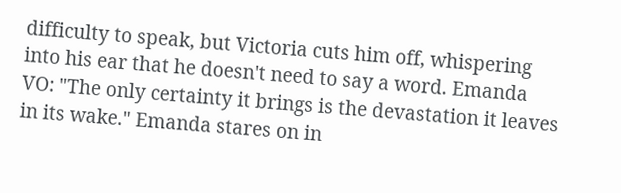difficulty to speak, but Victoria cuts him off, whispering into his ear that he doesn't need to say a word. Emanda VO: "The only certainty it brings is the devastation it leaves in its wake." Emanda stares on in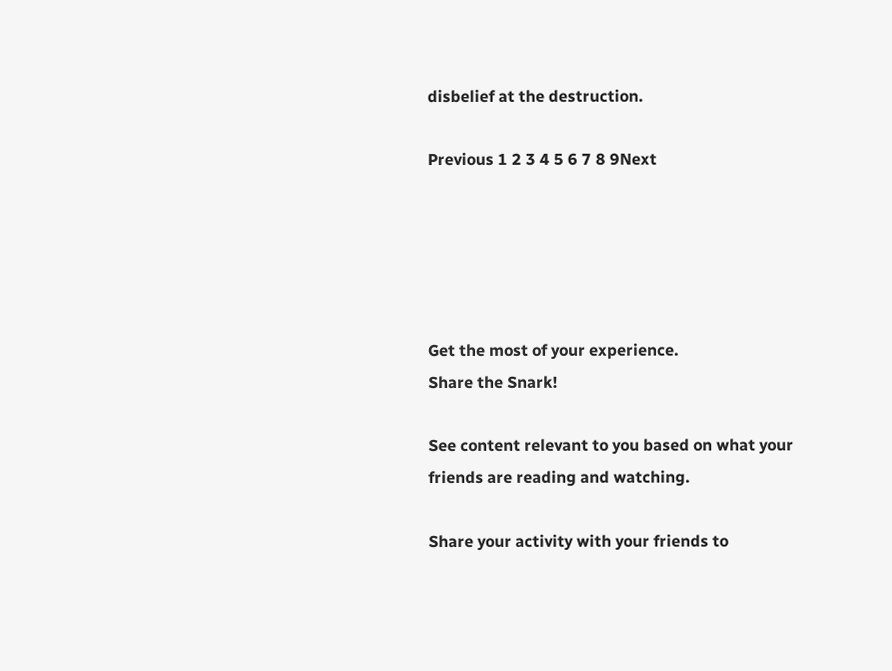disbelief at the destruction.

Previous 1 2 3 4 5 6 7 8 9Next





Get the most of your experience.
Share the Snark!

See content relevant to you based on what your friends are reading and watching.

Share your activity with your friends to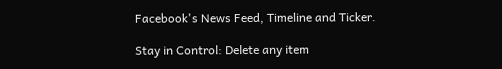Facebook's News Feed, Timeline and Ticker.

Stay in Control: Delete any item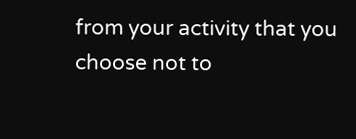from your activity that you choose not to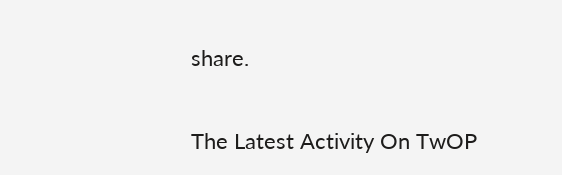share.

The Latest Activity On TwOP